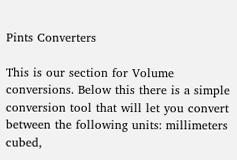Pints Converters

This is our section for Volume conversions. Below this there is a simple conversion tool that will let you convert between the following units: millimeters cubed,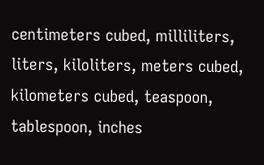centimeters cubed, milliliters, liters, kiloliters, meters cubed, kilometers cubed, teaspoon, tablespoon, inches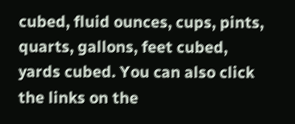cubed, fluid ounces, cups, pints, quarts, gallons, feet cubed, yards cubed. You can also click the links on the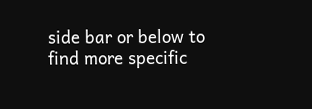side bar or below to find more specific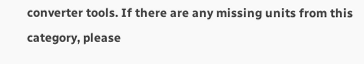converter tools. If there are any missing units from this category, please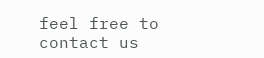feel free to contact us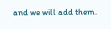and we will add them.